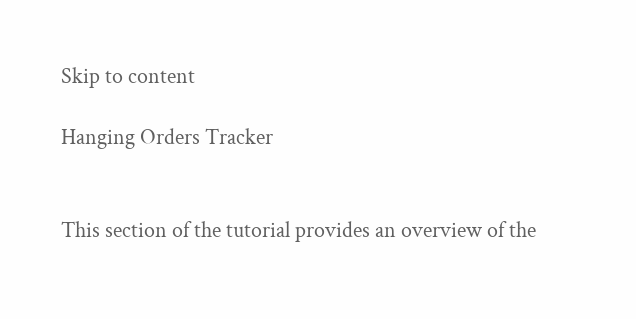Skip to content

Hanging Orders Tracker


This section of the tutorial provides an overview of the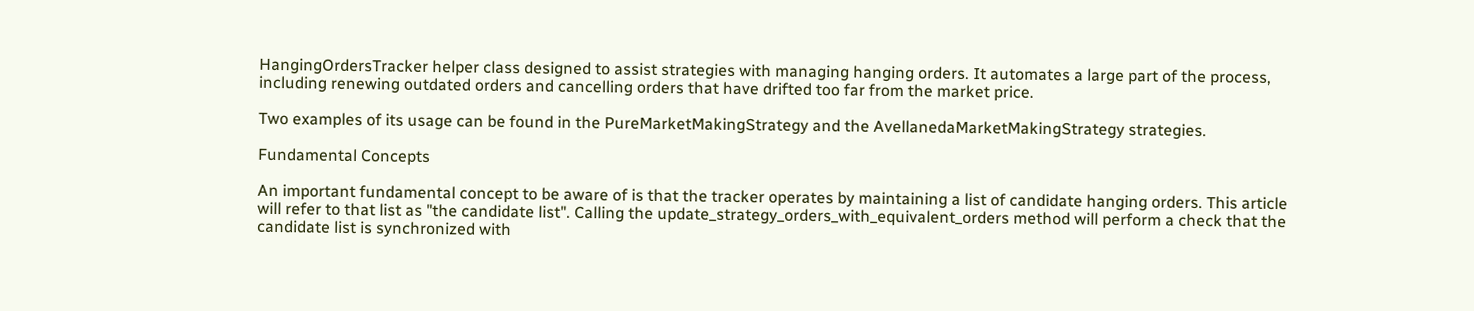HangingOrdersTracker helper class designed to assist strategies with managing hanging orders. It automates a large part of the process, including renewing outdated orders and cancelling orders that have drifted too far from the market price.

Two examples of its usage can be found in the PureMarketMakingStrategy and the AvellanedaMarketMakingStrategy strategies.

Fundamental Concepts

An important fundamental concept to be aware of is that the tracker operates by maintaining a list of candidate hanging orders. This article will refer to that list as "the candidate list". Calling the update_strategy_orders_with_equivalent_orders method will perform a check that the candidate list is synchronized with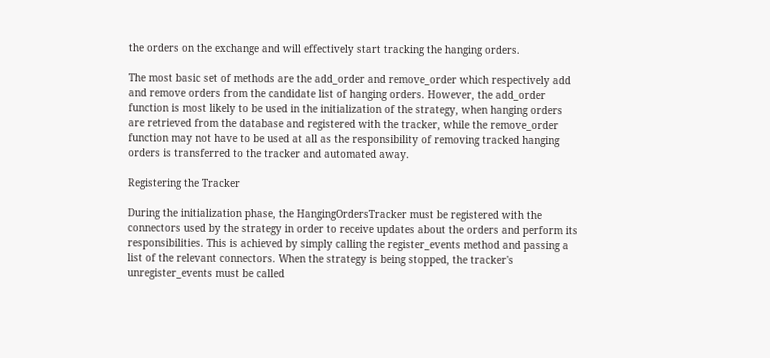the orders on the exchange and will effectively start tracking the hanging orders.

The most basic set of methods are the add_order and remove_order which respectively add and remove orders from the candidate list of hanging orders. However, the add_order function is most likely to be used in the initialization of the strategy, when hanging orders are retrieved from the database and registered with the tracker, while the remove_order function may not have to be used at all as the responsibility of removing tracked hanging orders is transferred to the tracker and automated away.

Registering the Tracker

During the initialization phase, the HangingOrdersTracker must be registered with the connectors used by the strategy in order to receive updates about the orders and perform its responsibilities. This is achieved by simply calling the register_events method and passing a list of the relevant connectors. When the strategy is being stopped, the tracker's unregister_events must be called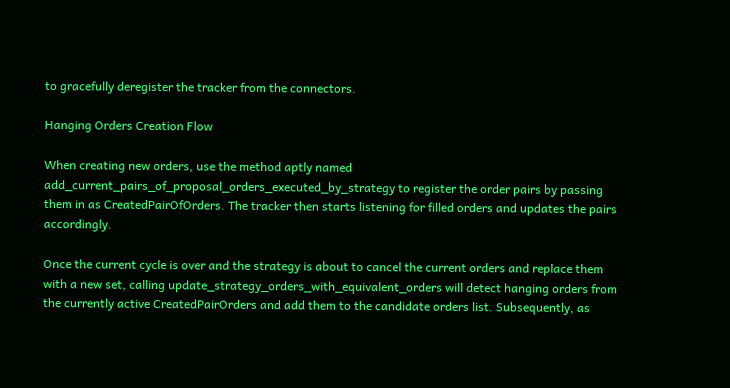to gracefully deregister the tracker from the connectors.

Hanging Orders Creation Flow

When creating new orders, use the method aptly named add_current_pairs_of_proposal_orders_executed_by_strategy to register the order pairs by passing them in as CreatedPairOfOrders. The tracker then starts listening for filled orders and updates the pairs accordingly.

Once the current cycle is over and the strategy is about to cancel the current orders and replace them with a new set, calling update_strategy_orders_with_equivalent_orders will detect hanging orders from the currently active CreatedPairOrders and add them to the candidate orders list. Subsequently, as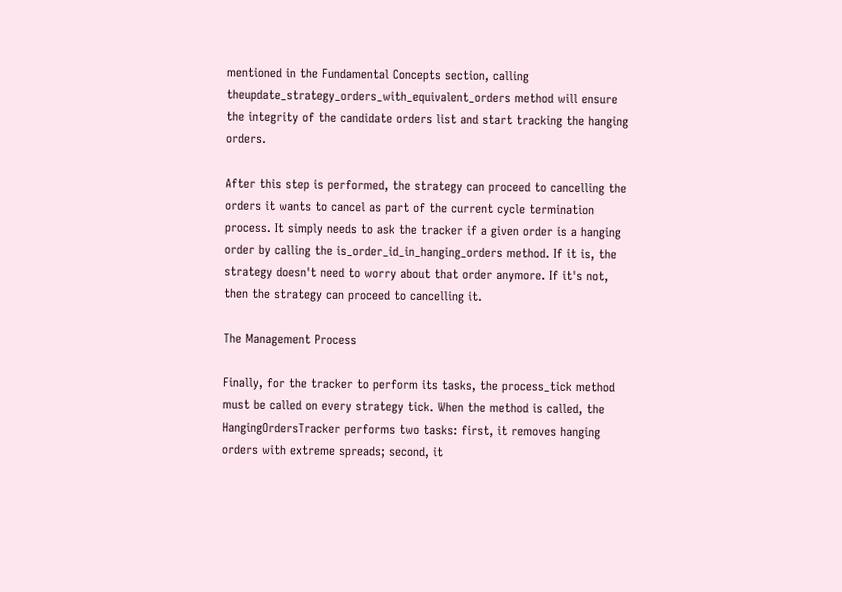mentioned in the Fundamental Concepts section, calling theupdate_strategy_orders_with_equivalent_orders method will ensure the integrity of the candidate orders list and start tracking the hanging orders.

After this step is performed, the strategy can proceed to cancelling the orders it wants to cancel as part of the current cycle termination process. It simply needs to ask the tracker if a given order is a hanging order by calling the is_order_id_in_hanging_orders method. If it is, the strategy doesn't need to worry about that order anymore. If it's not, then the strategy can proceed to cancelling it.

The Management Process

Finally, for the tracker to perform its tasks, the process_tick method must be called on every strategy tick. When the method is called, the HangingOrdersTracker performs two tasks: first, it removes hanging orders with extreme spreads; second, it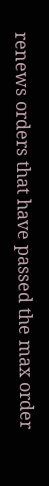renews orders that have passed the max order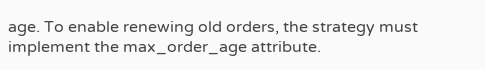age. To enable renewing old orders, the strategy must implement the max_order_age attribute.